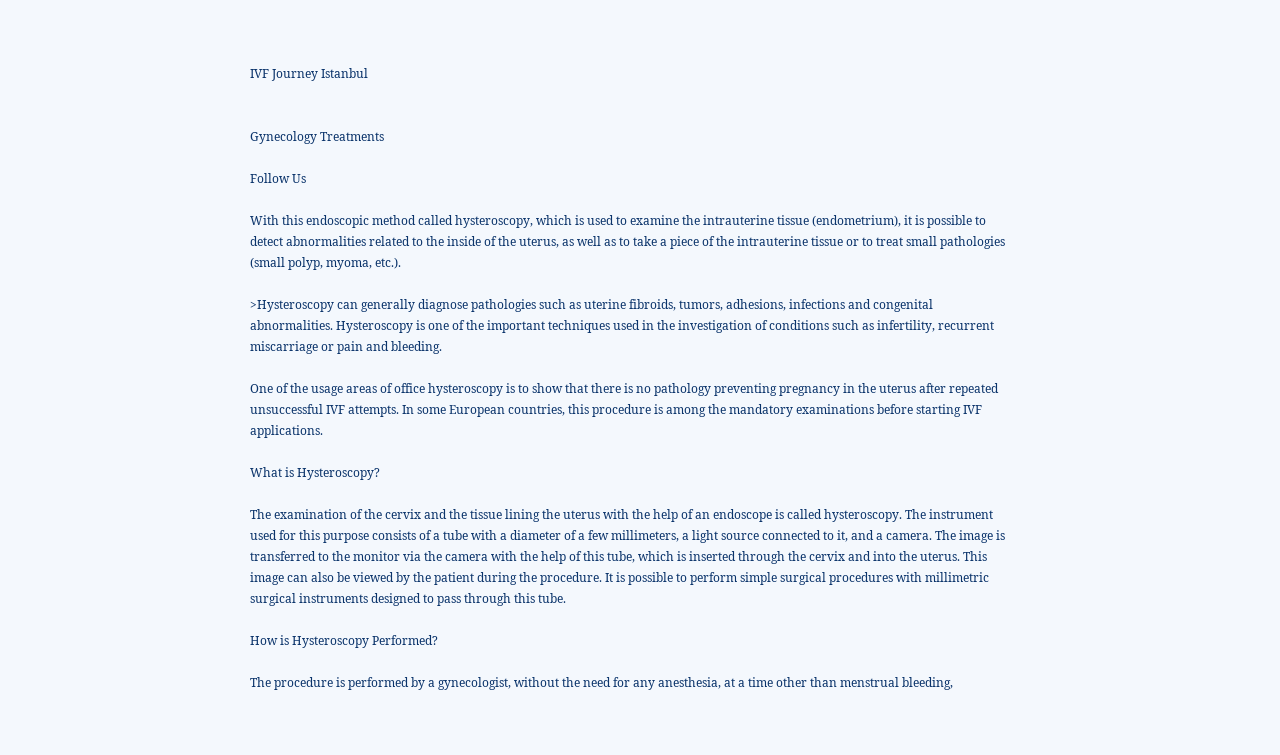IVF Journey Istanbul


Gynecology Treatments

Follow Us

With this endoscopic method called hysteroscopy, which is used to examine the intrauterine tissue (endometrium), it is possible to detect abnormalities related to the inside of the uterus, as well as to take a piece of the intrauterine tissue or to treat small pathologies (small polyp, myoma, etc.).

>Hysteroscopy can generally diagnose pathologies such as uterine fibroids, tumors, adhesions, infections and congenital abnormalities. Hysteroscopy is one of the important techniques used in the investigation of conditions such as infertility, recurrent miscarriage or pain and bleeding.

One of the usage areas of office hysteroscopy is to show that there is no pathology preventing pregnancy in the uterus after repeated unsuccessful IVF attempts. In some European countries, this procedure is among the mandatory examinations before starting IVF applications.

What is Hysteroscopy?

The examination of the cervix and the tissue lining the uterus with the help of an endoscope is called hysteroscopy. The instrument used for this purpose consists of a tube with a diameter of a few millimeters, a light source connected to it, and a camera. The image is transferred to the monitor via the camera with the help of this tube, which is inserted through the cervix and into the uterus. This image can also be viewed by the patient during the procedure. It is possible to perform simple surgical procedures with millimetric surgical instruments designed to pass through this tube.

How is Hysteroscopy Performed?

The procedure is performed by a gynecologist, without the need for any anesthesia, at a time other than menstrual bleeding,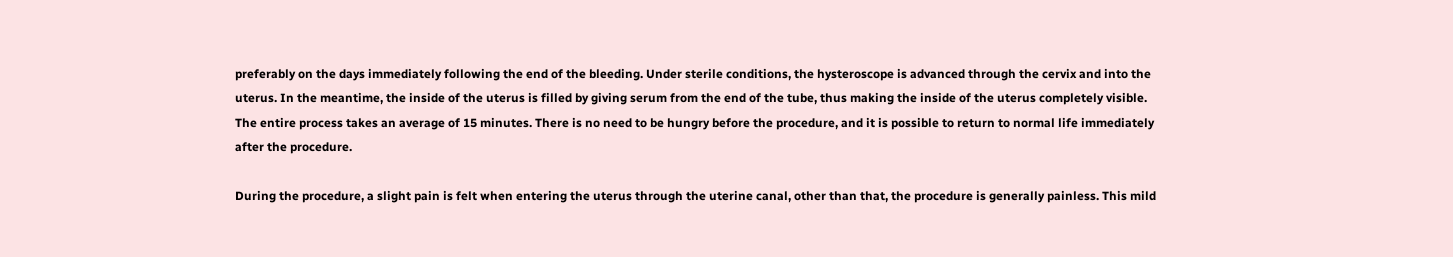preferably on the days immediately following the end of the bleeding. Under sterile conditions, the hysteroscope is advanced through the cervix and into the uterus. In the meantime, the inside of the uterus is filled by giving serum from the end of the tube, thus making the inside of the uterus completely visible. The entire process takes an average of 15 minutes. There is no need to be hungry before the procedure, and it is possible to return to normal life immediately after the procedure.

During the procedure, a slight pain is felt when entering the uterus through the uterine canal, other than that, the procedure is generally painless. This mild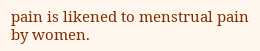pain is likened to menstrual pain by women.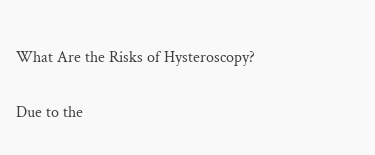What Are the Risks of Hysteroscopy?

Due to the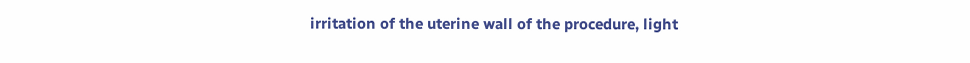irritation of the uterine wall of the procedure, light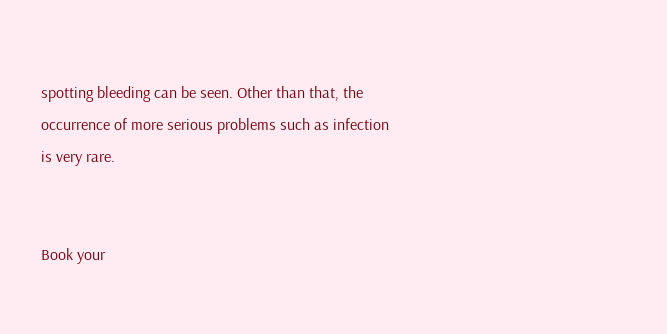spotting bleeding can be seen. Other than that, the occurrence of more serious problems such as infection is very rare.


Book your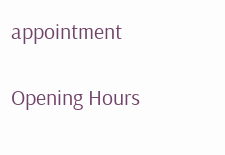appointment

Opening Hours